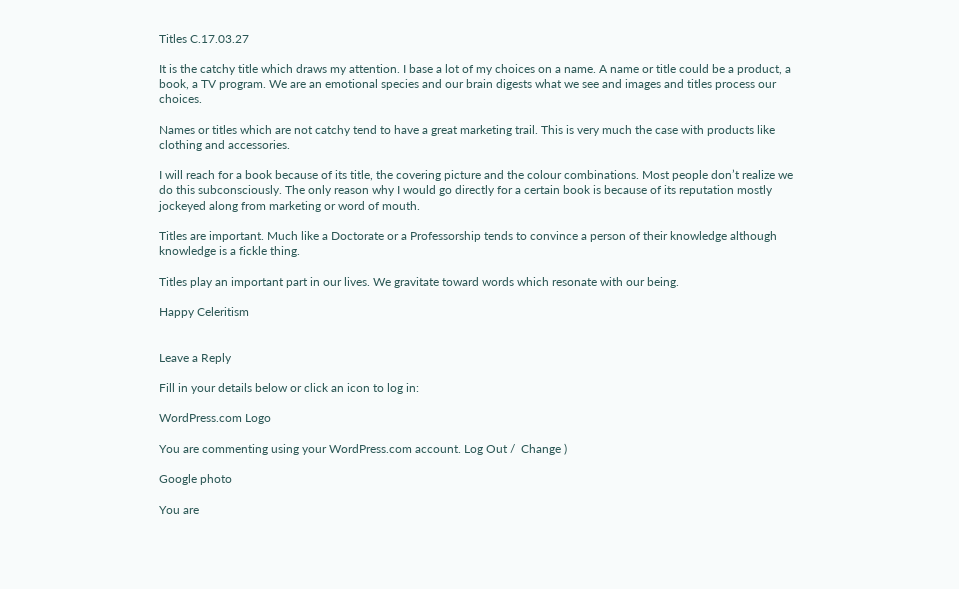Titles C.17.03.27

It is the catchy title which draws my attention. I base a lot of my choices on a name. A name or title could be a product, a book, a TV program. We are an emotional species and our brain digests what we see and images and titles process our choices.

Names or titles which are not catchy tend to have a great marketing trail. This is very much the case with products like clothing and accessories.

I will reach for a book because of its title, the covering picture and the colour combinations. Most people don’t realize we do this subconsciously. The only reason why I would go directly for a certain book is because of its reputation mostly jockeyed along from marketing or word of mouth.

Titles are important. Much like a Doctorate or a Professorship tends to convince a person of their knowledge although knowledge is a fickle thing.

Titles play an important part in our lives. We gravitate toward words which resonate with our being.

Happy Celeritism


Leave a Reply

Fill in your details below or click an icon to log in:

WordPress.com Logo

You are commenting using your WordPress.com account. Log Out /  Change )

Google photo

You are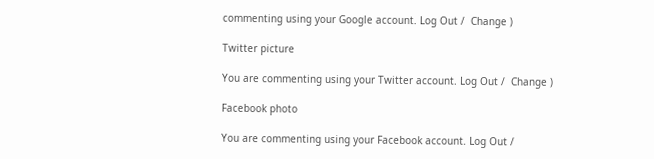commenting using your Google account. Log Out /  Change )

Twitter picture

You are commenting using your Twitter account. Log Out /  Change )

Facebook photo

You are commenting using your Facebook account. Log Out /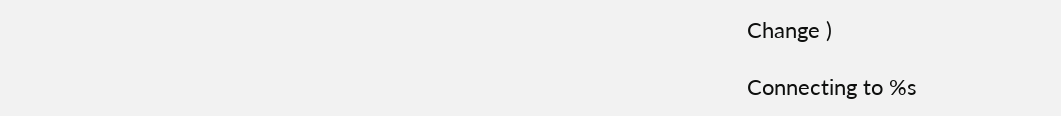Change )

Connecting to %s